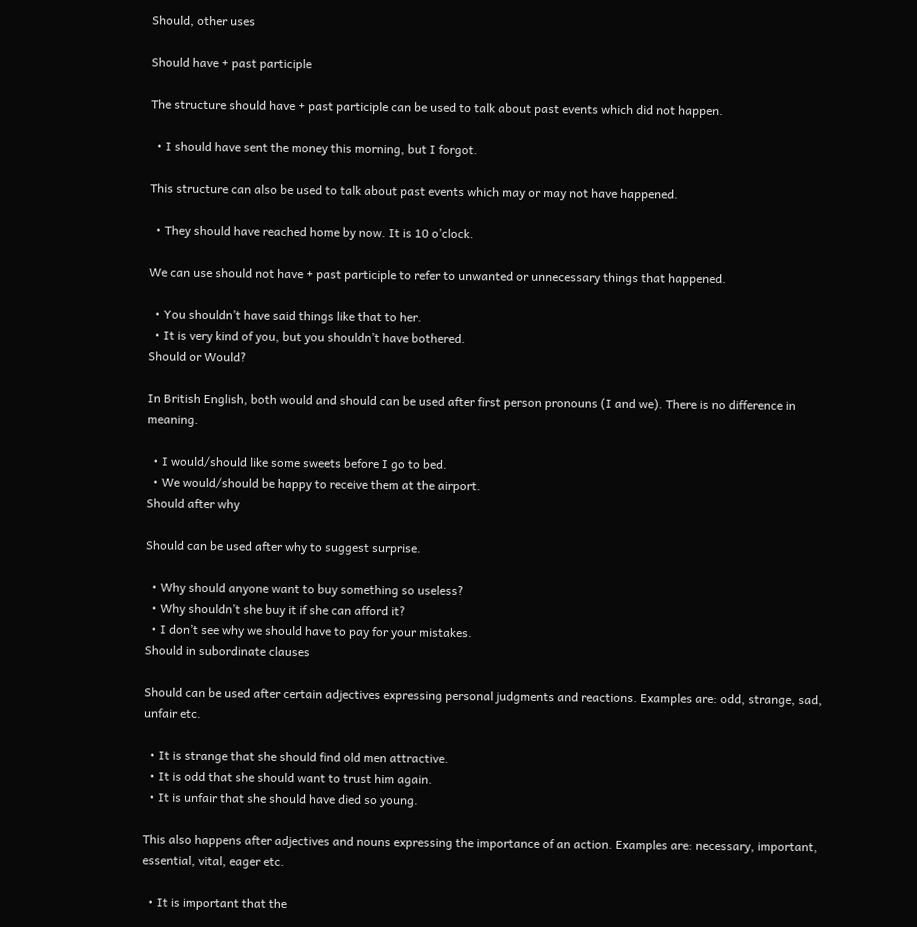Should, other uses

Should have + past participle

The structure should have + past participle can be used to talk about past events which did not happen.

  • I should have sent the money this morning, but I forgot.

This structure can also be used to talk about past events which may or may not have happened.

  • They should have reached home by now. It is 10 o’clock.

We can use should not have + past participle to refer to unwanted or unnecessary things that happened.

  • You shouldn’t have said things like that to her.
  • It is very kind of you, but you shouldn’t have bothered.
Should or Would?

In British English, both would and should can be used after first person pronouns (I and we). There is no difference in meaning.

  • I would/should like some sweets before I go to bed.
  • We would/should be happy to receive them at the airport.
Should after why

Should can be used after why to suggest surprise.

  • Why should anyone want to buy something so useless?
  • Why shouldn’t she buy it if she can afford it?
  • I don’t see why we should have to pay for your mistakes.
Should in subordinate clauses

Should can be used after certain adjectives expressing personal judgments and reactions. Examples are: odd, strange, sad, unfair etc.

  • It is strange that she should find old men attractive.
  • It is odd that she should want to trust him again.
  • It is unfair that she should have died so young.

This also happens after adjectives and nouns expressing the importance of an action. Examples are: necessary, important, essential, vital, eager etc.

  • It is important that the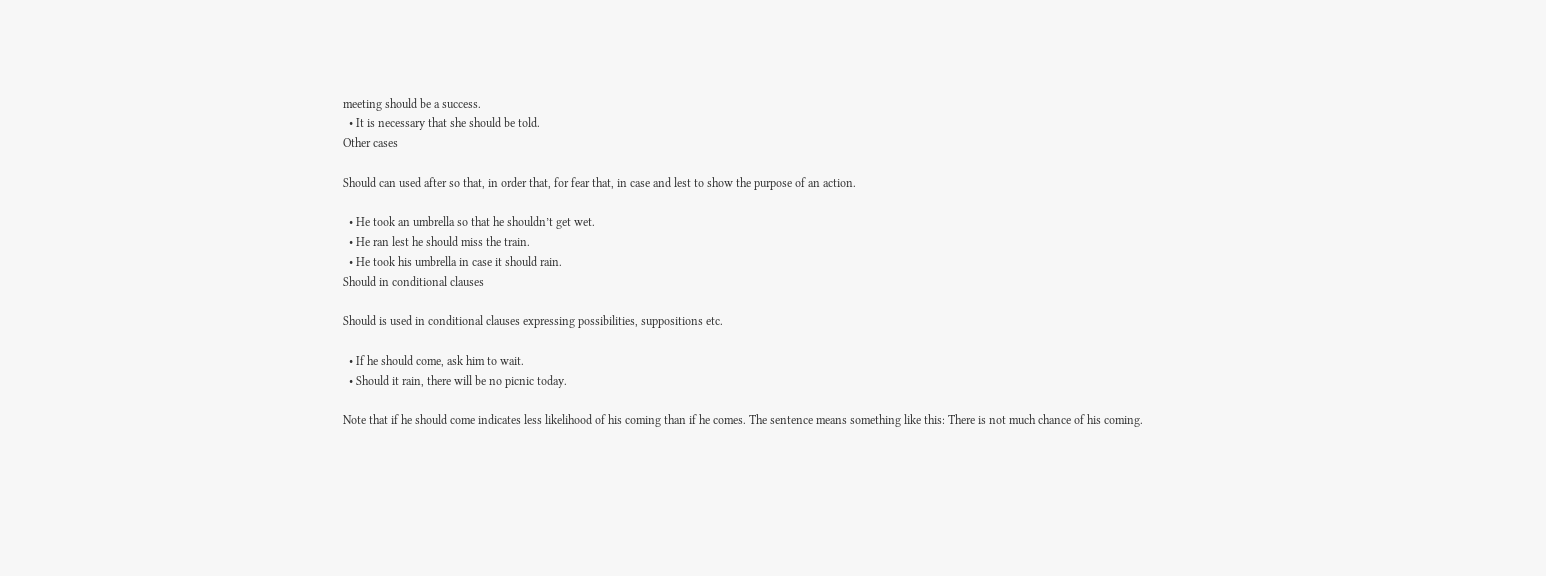meeting should be a success.
  • It is necessary that she should be told.
Other cases

Should can used after so that, in order that, for fear that, in case and lest to show the purpose of an action.

  • He took an umbrella so that he shouldn’t get wet.
  • He ran lest he should miss the train.
  • He took his umbrella in case it should rain.
Should in conditional clauses

Should is used in conditional clauses expressing possibilities, suppositions etc.

  • If he should come, ask him to wait.
  • Should it rain, there will be no picnic today.

Note that if he should come indicates less likelihood of his coming than if he comes. The sentence means something like this: There is not much chance of his coming.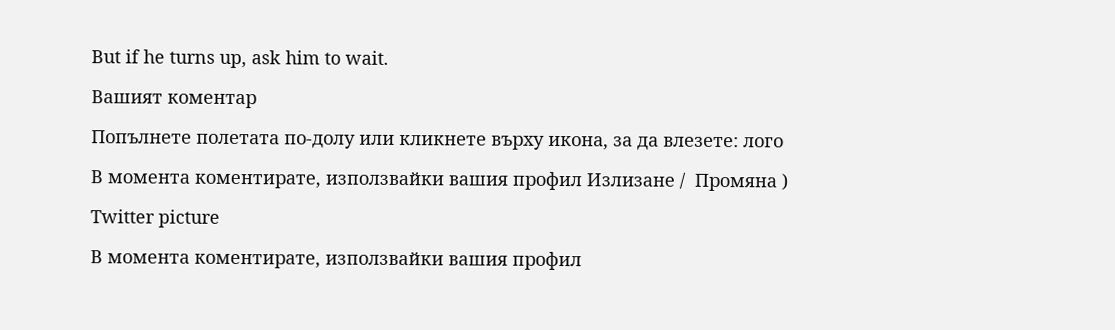But if he turns up, ask him to wait.

Вашият коментар

Попълнете полетата по-долу или кликнете върху икона, за да влезете: лого

В момента коментирате, използвайки вашия профил Излизане /  Промяна )

Twitter picture

В момента коментирате, използвайки вашия профил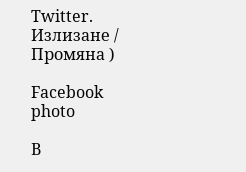Twitter. Излизане /  Промяна )

Facebook photo

В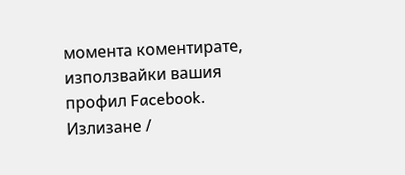момента коментирате, използвайки вашия профил Facebook. Излизане /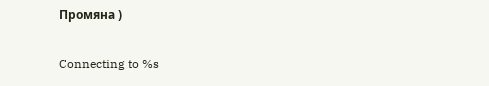Промяна )

Connecting to %s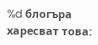%d блогъра харесват това: